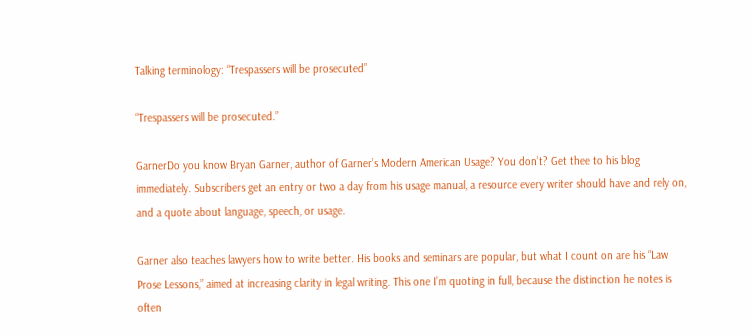Talking terminology: “Trespassers will be prosecuted”

“Trespassers will be prosecuted.”

GarnerDo you know Bryan Garner, author of Garner’s Modern American Usage? You don’t? Get thee to his blog immediately. Subscribers get an entry or two a day from his usage manual, a resource every writer should have and rely on, and a quote about language, speech, or usage.

Garner also teaches lawyers how to write better. His books and seminars are popular, but what I count on are his “Law Prose Lessons,” aimed at increasing clarity in legal writing. This one I’m quoting in full, because the distinction he notes is often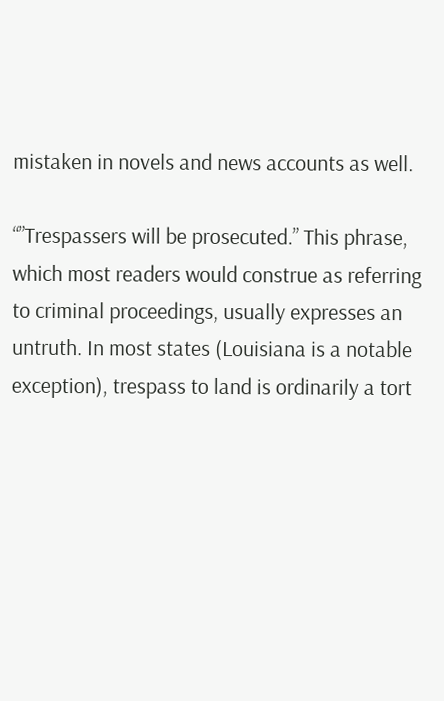mistaken in novels and news accounts as well.

“”Trespassers will be prosecuted.” This phrase, which most readers would construe as referring to criminal proceedings, usually expresses an untruth. In most states (Louisiana is a notable exception), trespass to land is ordinarily a tort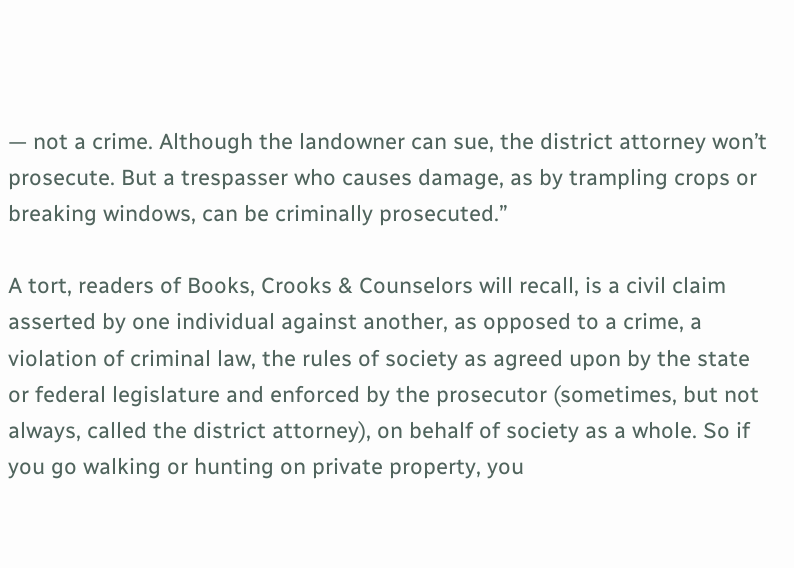— not a crime. Although the landowner can sue, the district attorney won’t prosecute. But a trespasser who causes damage, as by trampling crops or breaking windows, can be criminally prosecuted.”

A tort, readers of Books, Crooks & Counselors will recall, is a civil claim asserted by one individual against another, as opposed to a crime, a violation of criminal law, the rules of society as agreed upon by the state or federal legislature and enforced by the prosecutor (sometimes, but not always, called the district attorney), on behalf of society as a whole. So if you go walking or hunting on private property, you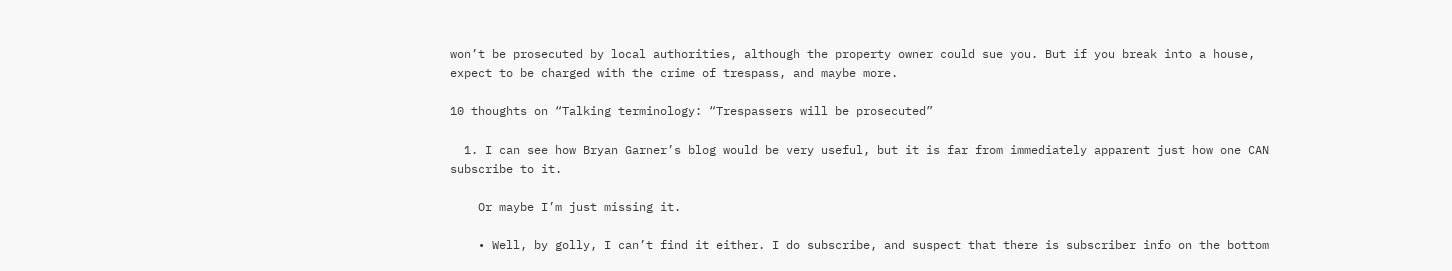won’t be prosecuted by local authorities, although the property owner could sue you. But if you break into a house, expect to be charged with the crime of trespass, and maybe more.

10 thoughts on “Talking terminology: “Trespassers will be prosecuted”

  1. I can see how Bryan Garner’s blog would be very useful, but it is far from immediately apparent just how one CAN subscribe to it.

    Or maybe I’m just missing it.

    • Well, by golly, I can’t find it either. I do subscribe, and suspect that there is subscriber info on the bottom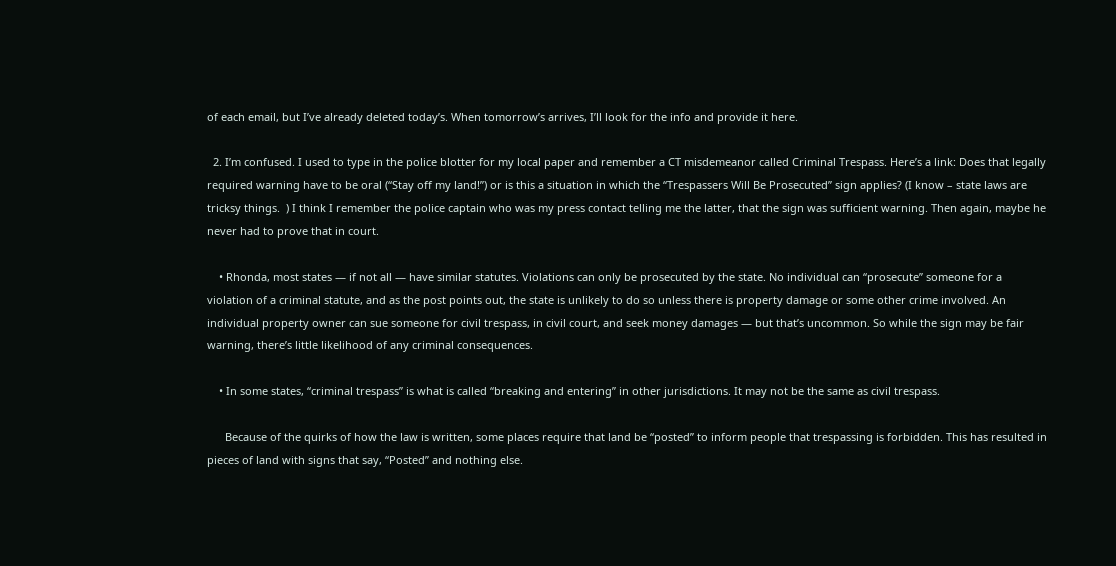of each email, but I’ve already deleted today’s. When tomorrow’s arrives, I’ll look for the info and provide it here.

  2. I’m confused. I used to type in the police blotter for my local paper and remember a CT misdemeanor called Criminal Trespass. Here’s a link: Does that legally required warning have to be oral (“Stay off my land!”) or is this a situation in which the “Trespassers Will Be Prosecuted” sign applies? (I know – state laws are tricksy things.  ) I think I remember the police captain who was my press contact telling me the latter, that the sign was sufficient warning. Then again, maybe he never had to prove that in court.

    • Rhonda, most states — if not all — have similar statutes. Violations can only be prosecuted by the state. No individual can “prosecute” someone for a violation of a criminal statute, and as the post points out, the state is unlikely to do so unless there is property damage or some other crime involved. An individual property owner can sue someone for civil trespass, in civil court, and seek money damages — but that’s uncommon. So while the sign may be fair warning, there’s little likelihood of any criminal consequences.

    • In some states, “criminal trespass” is what is called “breaking and entering” in other jurisdictions. It may not be the same as civil trespass.

      Because of the quirks of how the law is written, some places require that land be “posted” to inform people that trespassing is forbidden. This has resulted in pieces of land with signs that say, “Posted” and nothing else.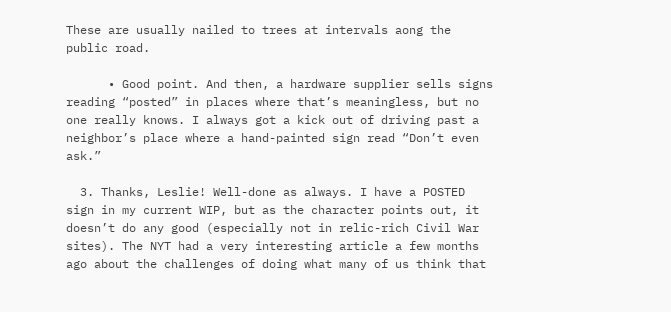These are usually nailed to trees at intervals aong the public road.

      • Good point. And then, a hardware supplier sells signs reading “posted” in places where that’s meaningless, but no one really knows. I always got a kick out of driving past a neighbor’s place where a hand-painted sign read “Don’t even ask.”

  3. Thanks, Leslie! Well-done as always. I have a POSTED sign in my current WIP, but as the character points out, it doesn’t do any good (especially not in relic-rich Civil War sites). The NYT had a very interesting article a few months ago about the challenges of doing what many of us think that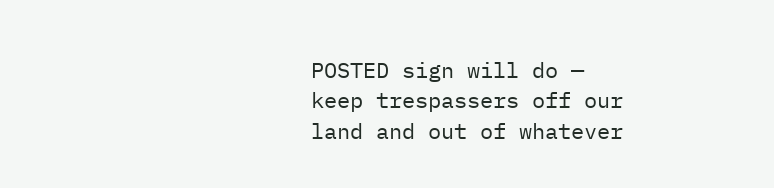POSTED sign will do — keep trespassers off our land and out of whatever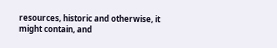resources, historic and otherwise, it might contain, and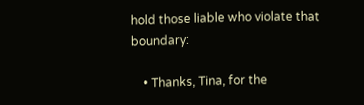hold those liable who violate that boundary:

    • Thanks, Tina, for the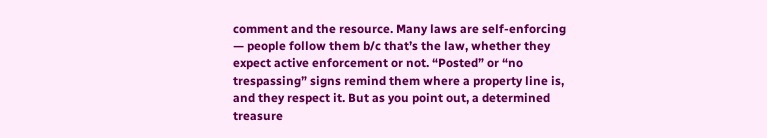comment and the resource. Many laws are self-enforcing — people follow them b/c that’s the law, whether they expect active enforcement or not. “Posted” or “no trespassing” signs remind them where a property line is, and they respect it. But as you point out, a determined treasure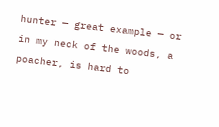hunter — great example — or in my neck of the woods, a poacher, is hard to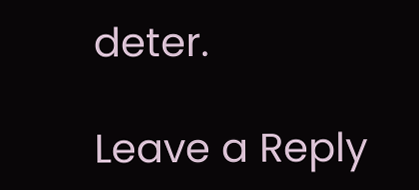deter.

Leave a Reply